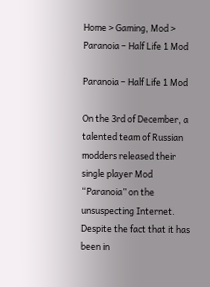Home > Gaming, Mod > Paranoia – Half Life 1 Mod

Paranoia – Half Life 1 Mod

On the 3rd of December, a talented team of Russian modders released their single player Mod “Paranoia” on the unsuspecting Internet. Despite the fact that it has been in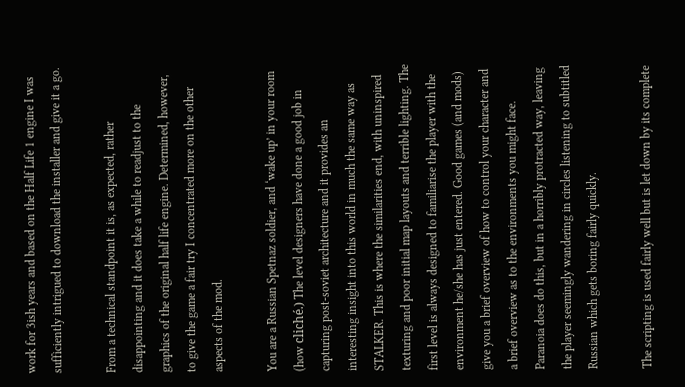work for 3ish years and based on the Half Life 1 engine I was sufficiently intrigued to download the installer and give it a go.

From a technical standpoint it is, as expected, rather disappointing and it does take a while to readjust to the graphics of the original half life engine. Determined, however, to give the game a fair try I concentrated more on the other aspects of the mod.

You are a Russian Spetnaz soldier, and ‘wake up’ in your room (how cliché.) The level designers have done a good job in capturing post-soviet architecture and it provides an interesting insight into this world in much the same way as STALKER. This is where the similarities end, with uninspired texturing and poor initial map layouts and terrible lighting. The first level is always designed to familiarise the player with the environment he/she has just entered. Good games (and mods) give you a brief overview of how to control your character and a brief overview as to the environments you might face. Paranoia does do this, but in a horribly protracted way, leaving the player seemingly wandering in circles listening to subtitled Russian which gets boring fairly quickly.

The scripting is used fairly well but is let down by its complete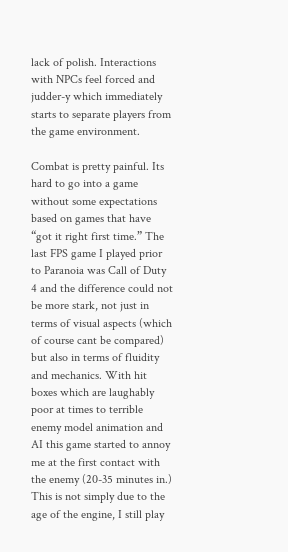lack of polish. Interactions with NPCs feel forced and judder-y which immediately starts to separate players from the game environment.

Combat is pretty painful. Its hard to go into a game without some expectations based on games that have “got it right first time.” The last FPS game I played prior to Paranoia was Call of Duty 4 and the difference could not be more stark, not just in terms of visual aspects (which of course cant be compared) but also in terms of fluidity and mechanics. With hit boxes which are laughably poor at times to terrible enemy model animation and AI this game started to annoy me at the first contact with the enemy (20-35 minutes in.) This is not simply due to the age of the engine, I still play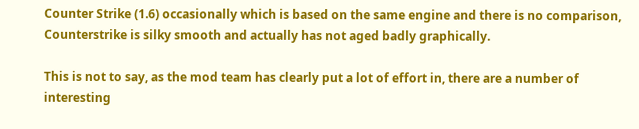Counter Strike (1.6) occasionally which is based on the same engine and there is no comparison, Counterstrike is silky smooth and actually has not aged badly graphically.

This is not to say, as the mod team has clearly put a lot of effort in, there are a number of interesting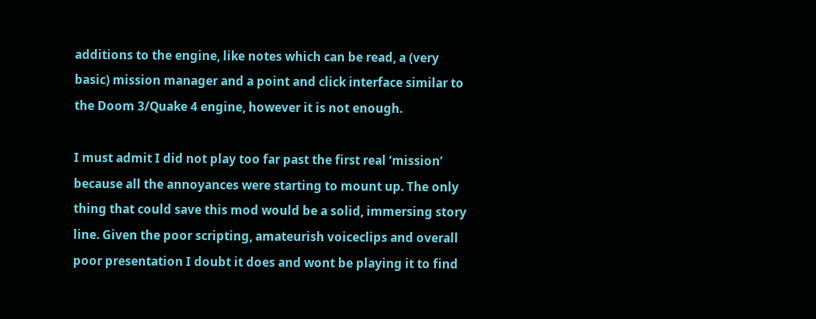additions to the engine, like notes which can be read, a (very basic) mission manager and a point and click interface similar to the Doom 3/Quake 4 engine, however it is not enough.

I must admit I did not play too far past the first real ‘mission’ because all the annoyances were starting to mount up. The only thing that could save this mod would be a solid, immersing story line. Given the poor scripting, amateurish voiceclips and overall poor presentation I doubt it does and wont be playing it to find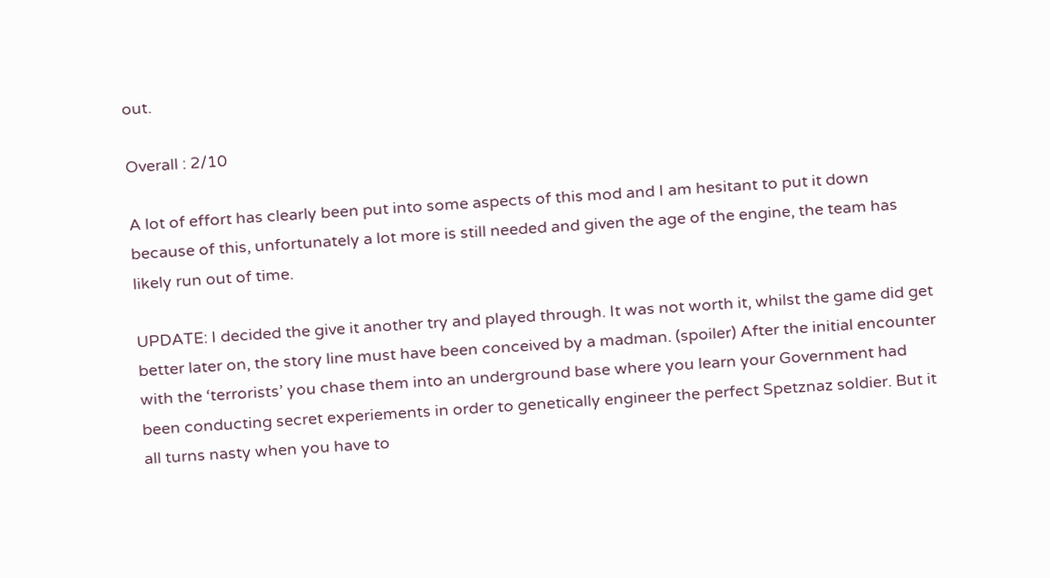out.

Overall : 2/10

A lot of effort has clearly been put into some aspects of this mod and I am hesitant to put it down because of this, unfortunately a lot more is still needed and given the age of the engine, the team has likely run out of time.

UPDATE: I decided the give it another try and played through. It was not worth it, whilst the game did get better later on, the story line must have been conceived by a madman. (spoiler) After the initial encounter with the ‘terrorists’ you chase them into an underground base where you learn your Government had been conducting secret experiements in order to genetically engineer the perfect Spetznaz soldier. But it all turns nasty when you have to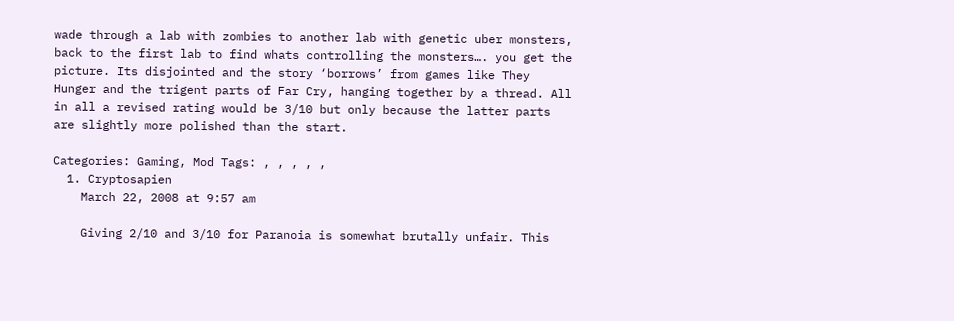wade through a lab with zombies to another lab with genetic uber monsters, back to the first lab to find whats controlling the monsters…. you get the picture. Its disjointed and the story ‘borrows’ from games like They Hunger and the trigent parts of Far Cry, hanging together by a thread. All in all a revised rating would be 3/10 but only because the latter parts are slightly more polished than the start.

Categories: Gaming, Mod Tags: , , , , ,
  1. Cryptosapien
    March 22, 2008 at 9:57 am

    Giving 2/10 and 3/10 for Paranoia is somewhat brutally unfair. This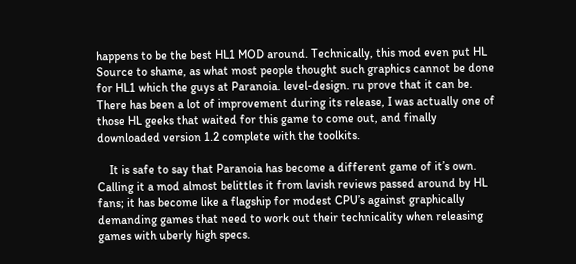happens to be the best HL1 MOD around. Technically, this mod even put HL Source to shame, as what most people thought such graphics cannot be done for HL1 which the guys at Paranoia. level-design. ru prove that it can be. There has been a lot of improvement during its release, I was actually one of those HL geeks that waited for this game to come out, and finally downloaded version 1.2 complete with the toolkits.

    It is safe to say that Paranoia has become a different game of it’s own. Calling it a mod almost belittles it from lavish reviews passed around by HL fans; it has become like a flagship for modest CPU’s against graphically demanding games that need to work out their technicality when releasing games with uberly high specs.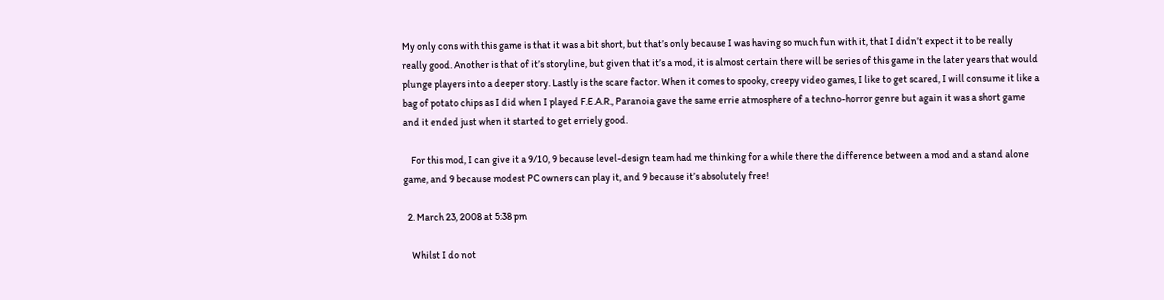My only cons with this game is that it was a bit short, but that’s only because I was having so much fun with it, that I didn’t expect it to be really really good. Another is that of it’s storyline, but given that it’s a mod, it is almost certain there will be series of this game in the later years that would plunge players into a deeper story. Lastly is the scare factor. When it comes to spooky, creepy video games, I like to get scared, I will consume it like a bag of potato chips as I did when I played F.E.A.R., Paranoia gave the same errie atmosphere of a techno-horror genre but again it was a short game and it ended just when it started to get erriely good.

    For this mod, I can give it a 9/10, 9 because level-design team had me thinking for a while there the difference between a mod and a stand alone game, and 9 because modest PC owners can play it, and 9 because it’s absolutely free!

  2. March 23, 2008 at 5:38 pm

    Whilst I do not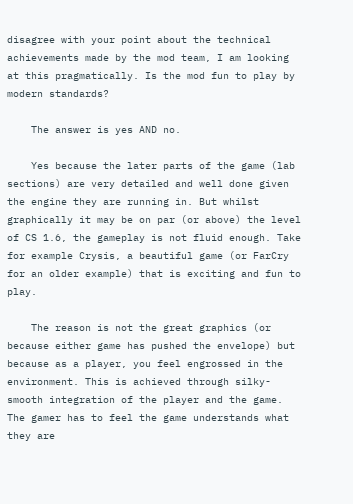disagree with your point about the technical achievements made by the mod team, I am looking at this pragmatically. Is the mod fun to play by modern standards?

    The answer is yes AND no.

    Yes because the later parts of the game (lab sections) are very detailed and well done given the engine they are running in. But whilst graphically it may be on par (or above) the level of CS 1.6, the gameplay is not fluid enough. Take for example Crysis, a beautiful game (or FarCry for an older example) that is exciting and fun to play.

    The reason is not the great graphics (or because either game has pushed the envelope) but because as a player, you feel engrossed in the environment. This is achieved through silky-smooth integration of the player and the game. The gamer has to feel the game understands what they are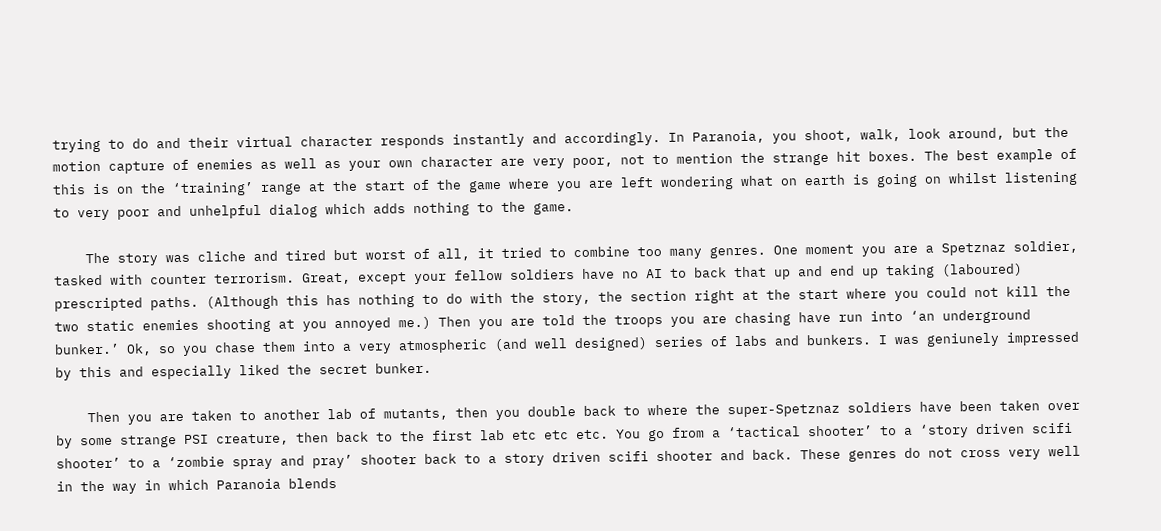trying to do and their virtual character responds instantly and accordingly. In Paranoia, you shoot, walk, look around, but the motion capture of enemies as well as your own character are very poor, not to mention the strange hit boxes. The best example of this is on the ‘training’ range at the start of the game where you are left wondering what on earth is going on whilst listening to very poor and unhelpful dialog which adds nothing to the game.

    The story was cliche and tired but worst of all, it tried to combine too many genres. One moment you are a Spetznaz soldier, tasked with counter terrorism. Great, except your fellow soldiers have no AI to back that up and end up taking (laboured) prescripted paths. (Although this has nothing to do with the story, the section right at the start where you could not kill the two static enemies shooting at you annoyed me.) Then you are told the troops you are chasing have run into ‘an underground bunker.’ Ok, so you chase them into a very atmospheric (and well designed) series of labs and bunkers. I was geniunely impressed by this and especially liked the secret bunker.

    Then you are taken to another lab of mutants, then you double back to where the super-Spetznaz soldiers have been taken over by some strange PSI creature, then back to the first lab etc etc etc. You go from a ‘tactical shooter’ to a ‘story driven scifi shooter’ to a ‘zombie spray and pray’ shooter back to a story driven scifi shooter and back. These genres do not cross very well in the way in which Paranoia blends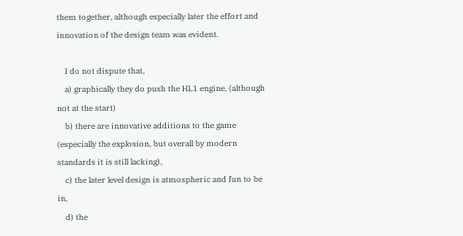them together, although especially later the effort and innovation of the design team was evident.

    I do not dispute that,
    a) graphically they do push the HL1 engine, (although not at the start)
    b) there are innovative additions to the game (especially the explosion, but overall by modern standards it is still lacking),
    c) the later level design is atmospheric and fun to be in,
    d) the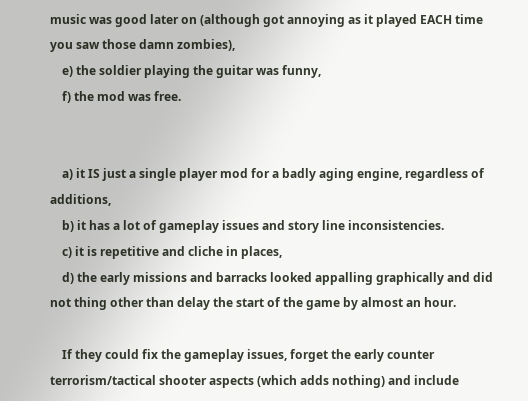music was good later on (although got annoying as it played EACH time you saw those damn zombies),
    e) the soldier playing the guitar was funny,
    f) the mod was free.


    a) it IS just a single player mod for a badly aging engine, regardless of additions,
    b) it has a lot of gameplay issues and story line inconsistencies.
    c) it is repetitive and cliche in places,
    d) the early missions and barracks looked appalling graphically and did not thing other than delay the start of the game by almost an hour.

    If they could fix the gameplay issues, forget the early counter terrorism/tactical shooter aspects (which adds nothing) and include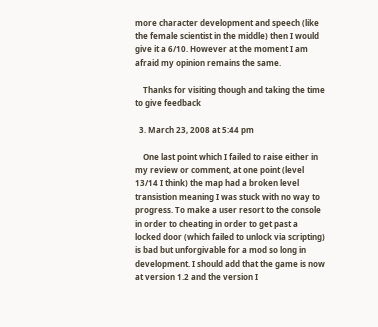more character development and speech (like the female scientist in the middle) then I would give it a 6/10. However at the moment I am afraid my opinion remains the same.

    Thanks for visiting though and taking the time to give feedback

  3. March 23, 2008 at 5:44 pm

    One last point which I failed to raise either in my review or comment, at one point (level 13/14 I think) the map had a broken level transistion meaning I was stuck with no way to progress. To make a user resort to the console in order to cheating in order to get past a locked door (which failed to unlock via scripting) is bad but unforgivable for a mod so long in development. I should add that the game is now at version 1.2 and the version I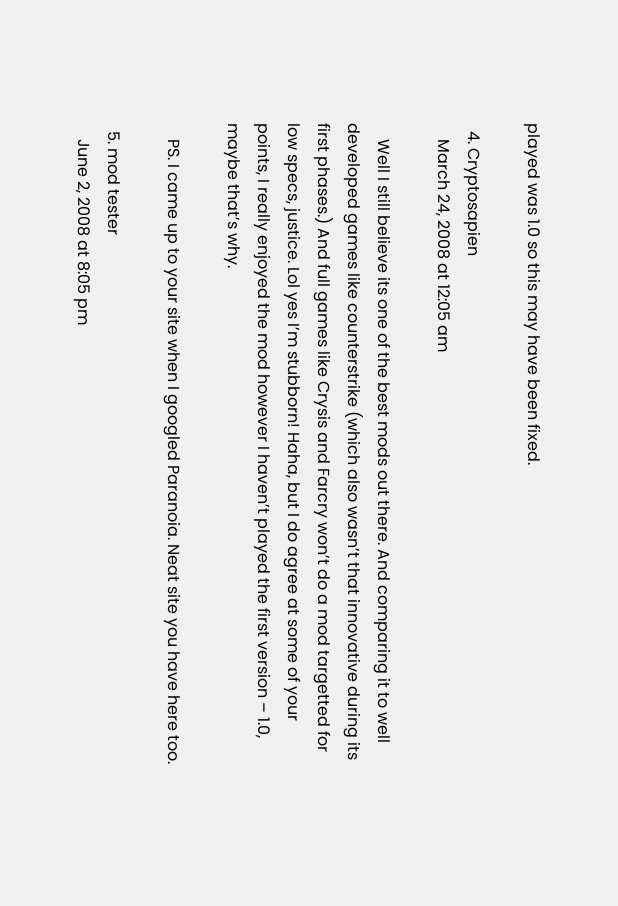played was 1.0 so this may have been fixed.

  4. Cryptosapien
    March 24, 2008 at 12:05 am

    Well I still believe its one of the best mods out there. And comparing it to well developed games like counterstrike (which also wasn’t that innovative during its first phases.) And full games like Crysis and Farcry won’t do a mod targetted for low specs, justice. Lol yes I’m stubborn! Haha, but I do agree at some of your points, I really enjoyed the mod however I haven’t played the first version – 1.0, maybe that’s why.

    PS. I came up to your site when I googled Paranoia. Neat site you have here too.

  5. mod tester
    June 2, 2008 at 8:05 pm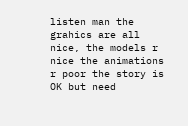listen man the grahics are all nice, the models r nice the animations r poor the story is OK but need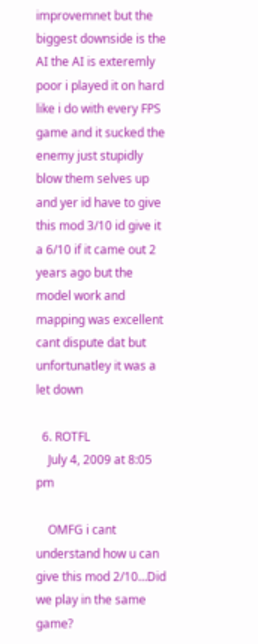improvemnet but the biggest downside is the AI the AI is exteremly poor i played it on hard like i do with every FPS game and it sucked the enemy just stupidly blow them selves up and yer id have to give this mod 3/10 id give it a 6/10 if it came out 2 years ago but the model work and mapping was excellent cant dispute dat but unfortunatley it was a let down

  6. ROTFL
    July 4, 2009 at 8:05 pm

    OMFG i cant understand how u can give this mod 2/10…Did we play in the same game?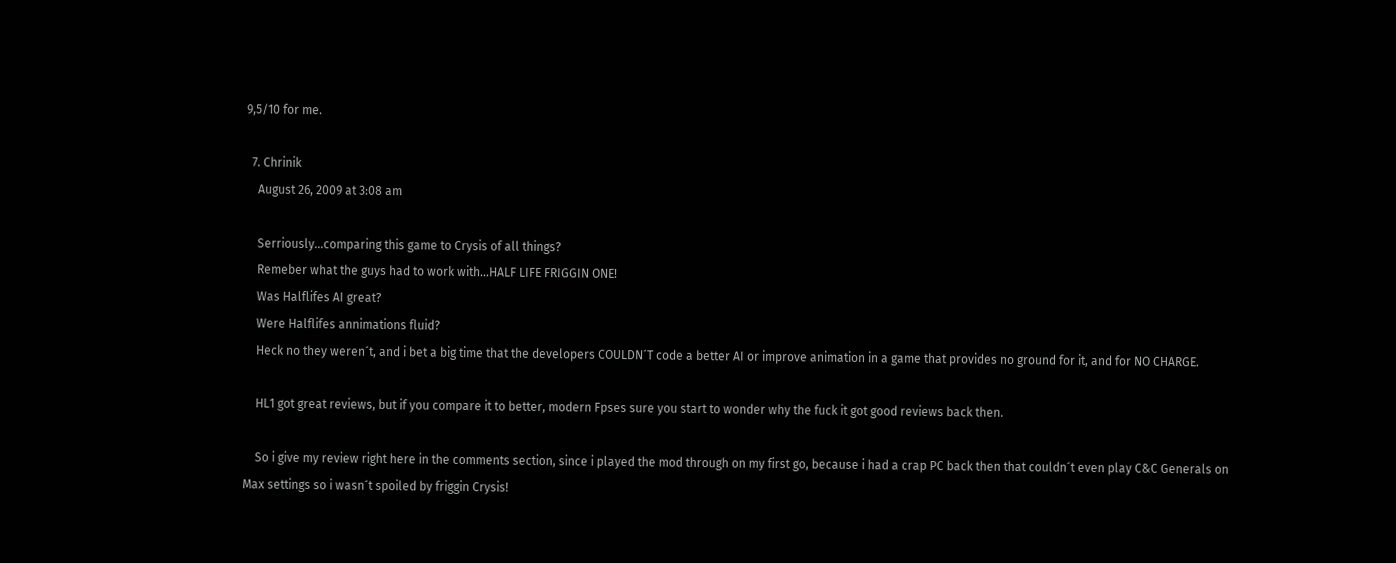9,5/10 for me.

  7. Chrinik
    August 26, 2009 at 3:08 am

    Serriously…comparing this game to Crysis of all things?
    Remeber what the guys had to work with…HALF LIFE FRIGGIN ONE!
    Was Halflifes AI great?
    Were Halflifes annimations fluid?
    Heck no they weren´t, and i bet a big time that the developers COULDN´T code a better AI or improve animation in a game that provides no ground for it, and for NO CHARGE.

    HL1 got great reviews, but if you compare it to better, modern Fpses sure you start to wonder why the fuck it got good reviews back then.

    So i give my review right here in the comments section, since i played the mod through on my first go, because i had a crap PC back then that couldn´t even play C&C Generals on Max settings so i wasn´t spoiled by friggin Crysis!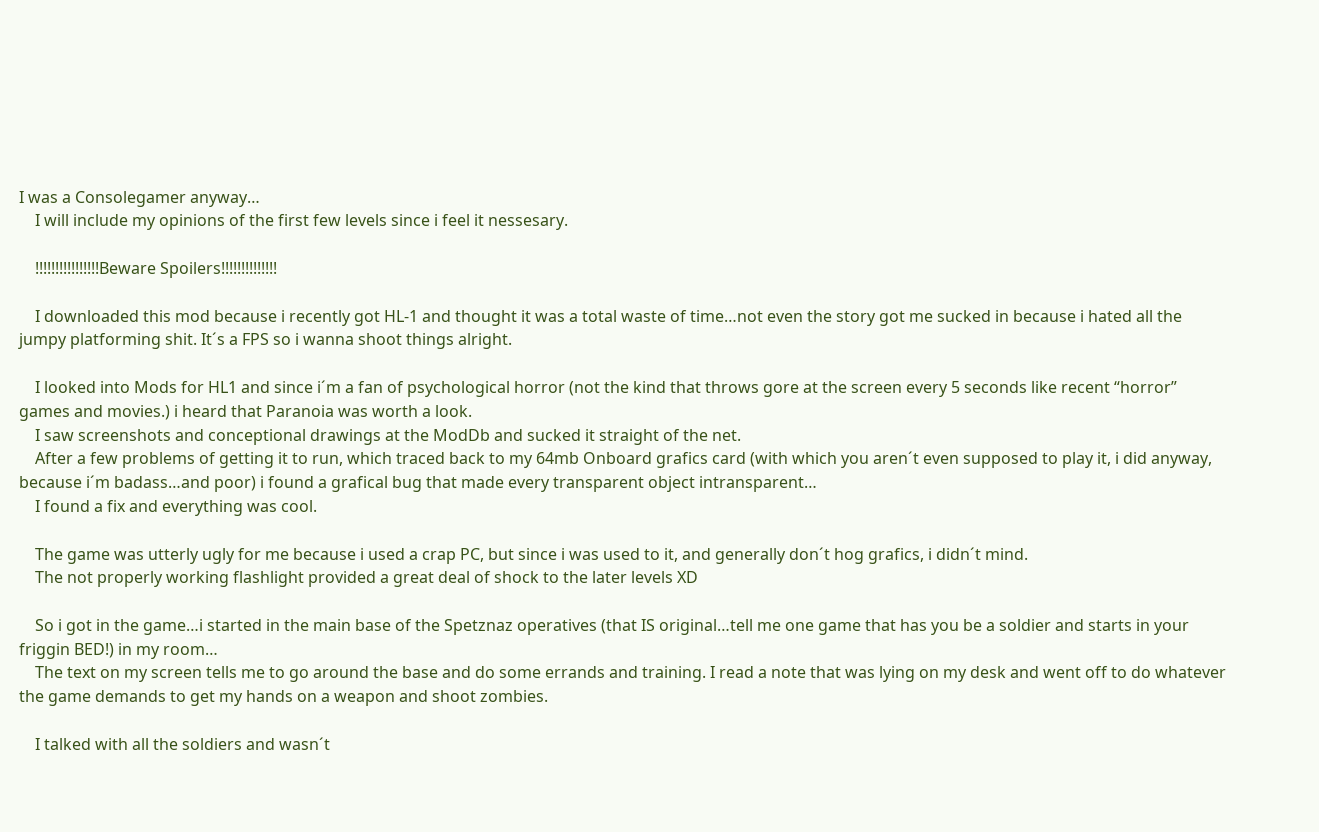I was a Consolegamer anyway…
    I will include my opinions of the first few levels since i feel it nessesary.

    !!!!!!!!!!!!!!!!Beware Spoilers!!!!!!!!!!!!!!

    I downloaded this mod because i recently got HL-1 and thought it was a total waste of time…not even the story got me sucked in because i hated all the jumpy platforming shit. It´s a FPS so i wanna shoot things alright.

    I looked into Mods for HL1 and since i´m a fan of psychological horror (not the kind that throws gore at the screen every 5 seconds like recent “horror” games and movies.) i heard that Paranoia was worth a look.
    I saw screenshots and conceptional drawings at the ModDb and sucked it straight of the net.
    After a few problems of getting it to run, which traced back to my 64mb Onboard grafics card (with which you aren´t even supposed to play it, i did anyway, because i´m badass…and poor) i found a grafical bug that made every transparent object intransparent…
    I found a fix and everything was cool.

    The game was utterly ugly for me because i used a crap PC, but since i was used to it, and generally don´t hog grafics, i didn´t mind.
    The not properly working flashlight provided a great deal of shock to the later levels XD

    So i got in the game…i started in the main base of the Spetznaz operatives (that IS original…tell me one game that has you be a soldier and starts in your friggin BED!) in my room…
    The text on my screen tells me to go around the base and do some errands and training. I read a note that was lying on my desk and went off to do whatever the game demands to get my hands on a weapon and shoot zombies.

    I talked with all the soldiers and wasn´t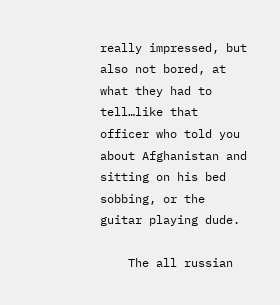really impressed, but also not bored, at what they had to tell…like that officer who told you about Afghanistan and sitting on his bed sobbing, or the guitar playing dude.

    The all russian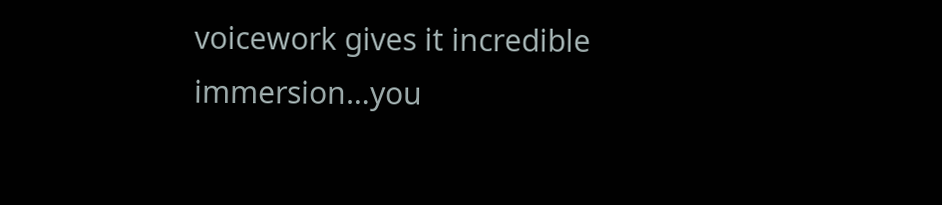voicework gives it incredible immersion…you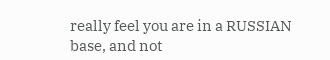really feel you are in a RUSSIAN base, and not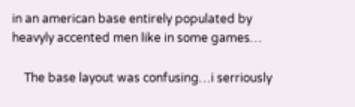in an american base entirely populated by heavyly accented men like in some games…

    The base layout was confusing…i serriously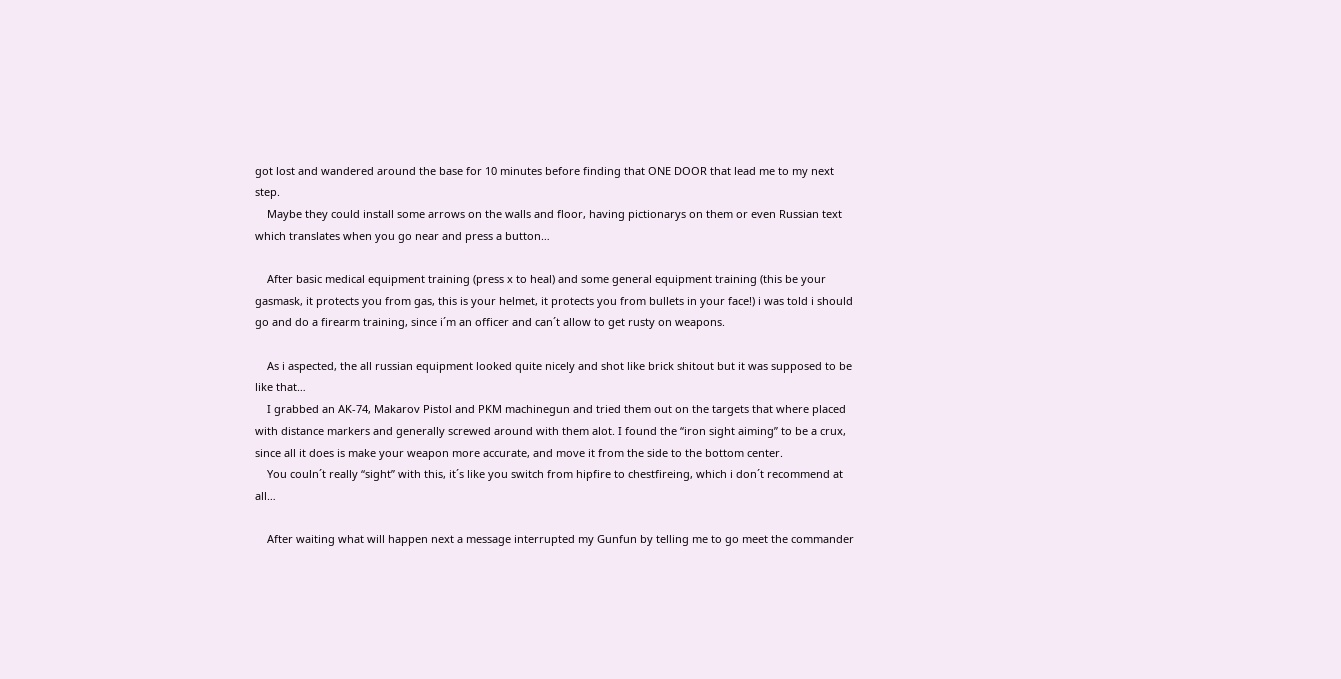got lost and wandered around the base for 10 minutes before finding that ONE DOOR that lead me to my next step.
    Maybe they could install some arrows on the walls and floor, having pictionarys on them or even Russian text which translates when you go near and press a button…

    After basic medical equipment training (press x to heal) and some general equipment training (this be your gasmask, it protects you from gas, this is your helmet, it protects you from bullets in your face!) i was told i should go and do a firearm training, since i´m an officer and can´t allow to get rusty on weapons.

    As i aspected, the all russian equipment looked quite nicely and shot like brick shitout but it was supposed to be like that…
    I grabbed an AK-74, Makarov Pistol and PKM machinegun and tried them out on the targets that where placed with distance markers and generally screwed around with them alot. I found the “iron sight aiming” to be a crux, since all it does is make your weapon more accurate, and move it from the side to the bottom center.
    You couln´t really “sight” with this, it´s like you switch from hipfire to chestfireing, which i don´t recommend at all…

    After waiting what will happen next a message interrupted my Gunfun by telling me to go meet the commander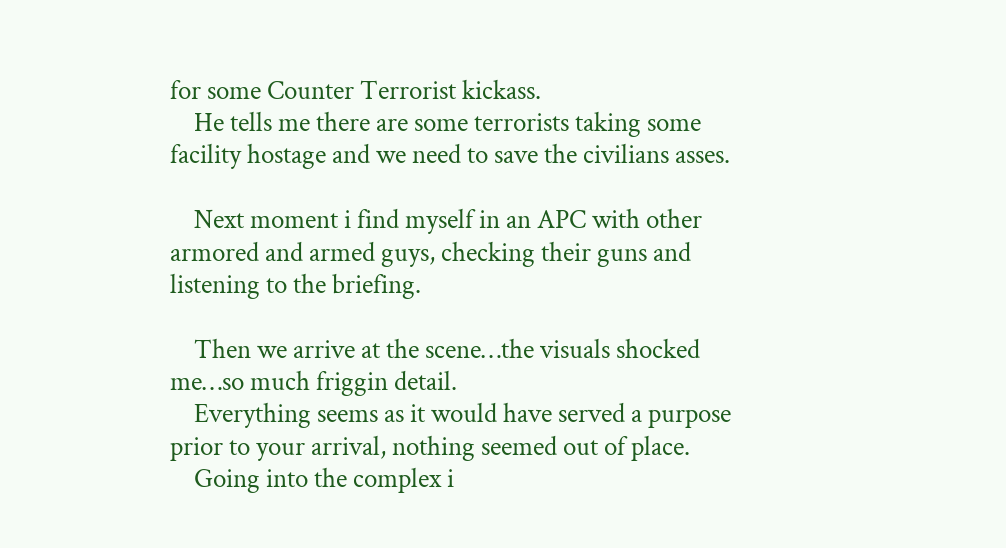for some Counter Terrorist kickass.
    He tells me there are some terrorists taking some facility hostage and we need to save the civilians asses.

    Next moment i find myself in an APC with other armored and armed guys, checking their guns and listening to the briefing.

    Then we arrive at the scene…the visuals shocked me…so much friggin detail.
    Everything seems as it would have served a purpose prior to your arrival, nothing seemed out of place.
    Going into the complex i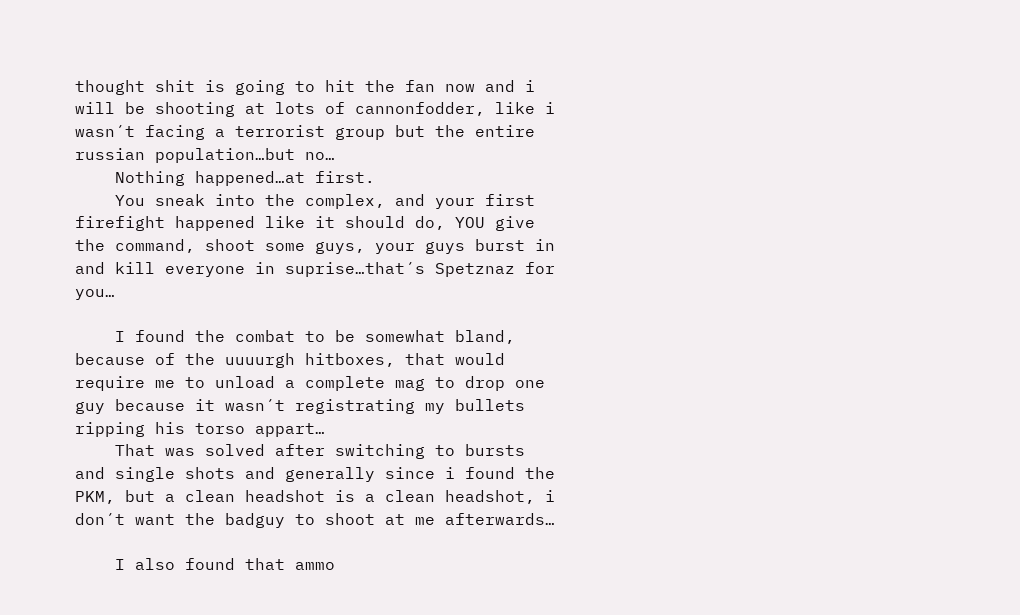thought shit is going to hit the fan now and i will be shooting at lots of cannonfodder, like i wasn´t facing a terrorist group but the entire russian population…but no…
    Nothing happened…at first.
    You sneak into the complex, and your first firefight happened like it should do, YOU give the command, shoot some guys, your guys burst in and kill everyone in suprise…that´s Spetznaz for you…

    I found the combat to be somewhat bland, because of the uuuurgh hitboxes, that would require me to unload a complete mag to drop one guy because it wasn´t registrating my bullets ripping his torso appart…
    That was solved after switching to bursts and single shots and generally since i found the PKM, but a clean headshot is a clean headshot, i don´t want the badguy to shoot at me afterwards…

    I also found that ammo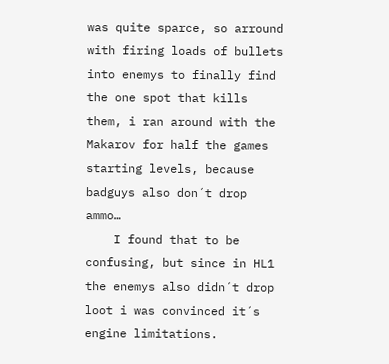was quite sparce, so arround with firing loads of bullets into enemys to finally find the one spot that kills them, i ran around with the Makarov for half the games starting levels, because badguys also don´t drop ammo…
    I found that to be confusing, but since in HL1 the enemys also didn´t drop loot i was convinced it´s engine limitations.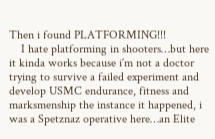Then i found PLATFORMING!!!
    I hate platforming in shooters…but here it kinda works because i´m not a doctor trying to survive a failed experiment and develop USMC endurance, fitness and marksmenship the instance it happened, i was a Spetznaz operative here…an Elite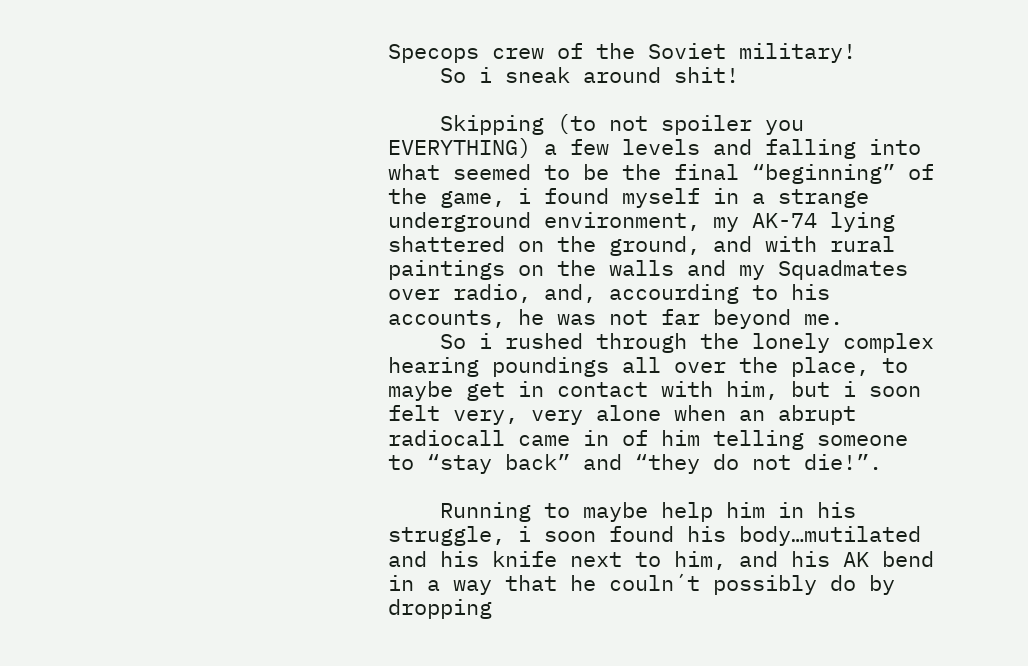Specops crew of the Soviet military!
    So i sneak around shit!

    Skipping (to not spoiler you EVERYTHING) a few levels and falling into what seemed to be the final “beginning” of the game, i found myself in a strange underground environment, my AK-74 lying shattered on the ground, and with rural paintings on the walls and my Squadmates over radio, and, accourding to his accounts, he was not far beyond me.
    So i rushed through the lonely complex hearing poundings all over the place, to maybe get in contact with him, but i soon felt very, very alone when an abrupt radiocall came in of him telling someone to “stay back” and “they do not die!”.

    Running to maybe help him in his struggle, i soon found his body…mutilated and his knife next to him, and his AK bend in a way that he couln´t possibly do by dropping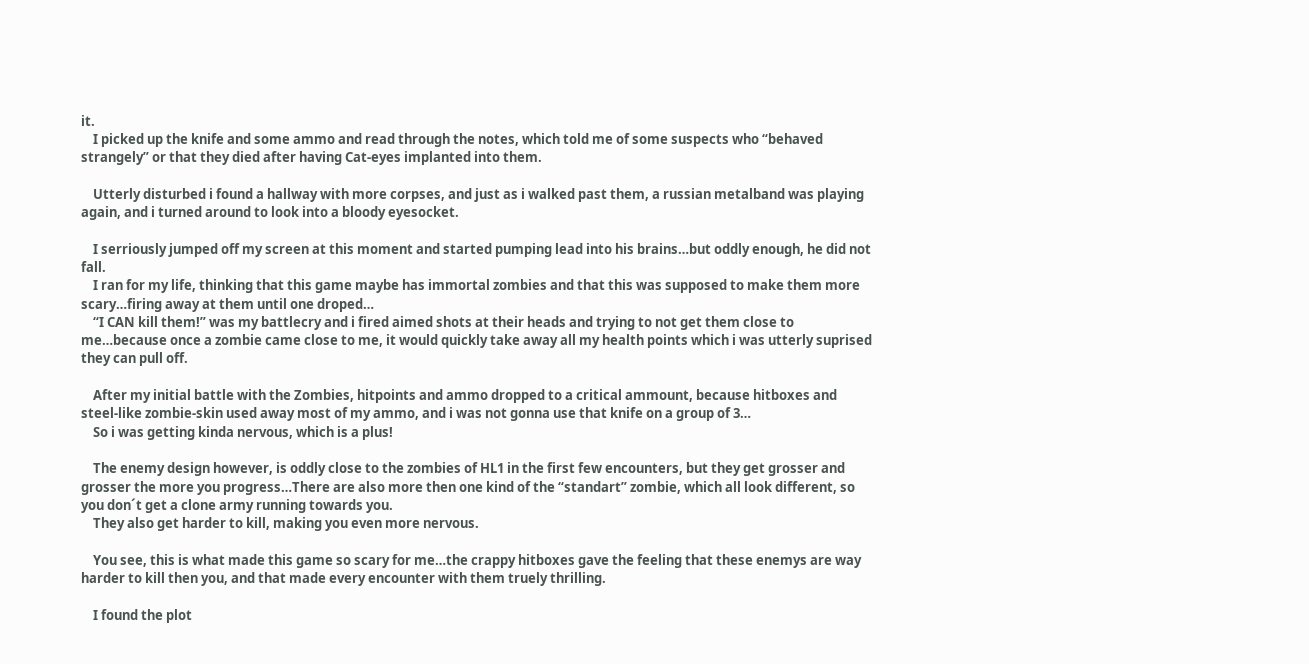it.
    I picked up the knife and some ammo and read through the notes, which told me of some suspects who “behaved strangely” or that they died after having Cat-eyes implanted into them.

    Utterly disturbed i found a hallway with more corpses, and just as i walked past them, a russian metalband was playing again, and i turned around to look into a bloody eyesocket.

    I serriously jumped off my screen at this moment and started pumping lead into his brains…but oddly enough, he did not fall.
    I ran for my life, thinking that this game maybe has immortal zombies and that this was supposed to make them more scary…firing away at them until one droped…
    “I CAN kill them!” was my battlecry and i fired aimed shots at their heads and trying to not get them close to me…because once a zombie came close to me, it would quickly take away all my health points which i was utterly suprised they can pull off.

    After my initial battle with the Zombies, hitpoints and ammo dropped to a critical ammount, because hitboxes and steel-like zombie-skin used away most of my ammo, and i was not gonna use that knife on a group of 3…
    So i was getting kinda nervous, which is a plus!

    The enemy design however, is oddly close to the zombies of HL1 in the first few encounters, but they get grosser and grosser the more you progress…There are also more then one kind of the “standart” zombie, which all look different, so you don´t get a clone army running towards you.
    They also get harder to kill, making you even more nervous.

    You see, this is what made this game so scary for me…the crappy hitboxes gave the feeling that these enemys are way harder to kill then you, and that made every encounter with them truely thrilling.

    I found the plot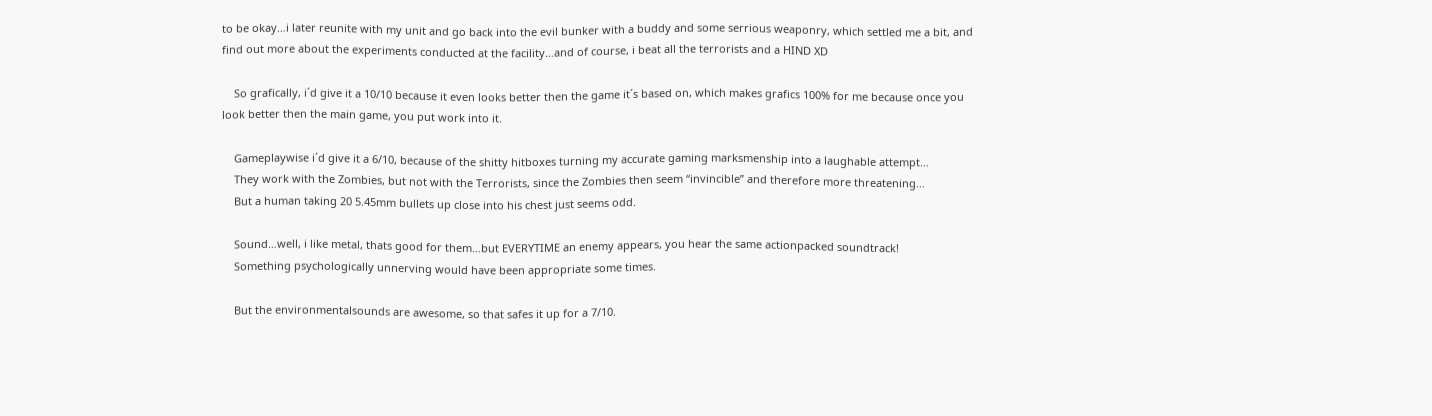to be okay…i later reunite with my unit and go back into the evil bunker with a buddy and some serrious weaponry, which settled me a bit, and find out more about the experiments conducted at the facility…and of course, i beat all the terrorists and a HIND XD

    So grafically, i´d give it a 10/10 because it even looks better then the game it´s based on, which makes grafics 100% for me because once you look better then the main game, you put work into it.

    Gameplaywise i´d give it a 6/10, because of the shitty hitboxes turning my accurate gaming marksmenship into a laughable attempt…
    They work with the Zombies, but not with the Terrorists, since the Zombies then seem “invincible” and therefore more threatening…
    But a human taking 20 5.45mm bullets up close into his chest just seems odd.

    Sound…well, i like metal, thats good for them…but EVERYTIME an enemy appears, you hear the same actionpacked soundtrack!
    Something psychologically unnerving would have been appropriate some times.

    But the environmentalsounds are awesome, so that safes it up for a 7/10.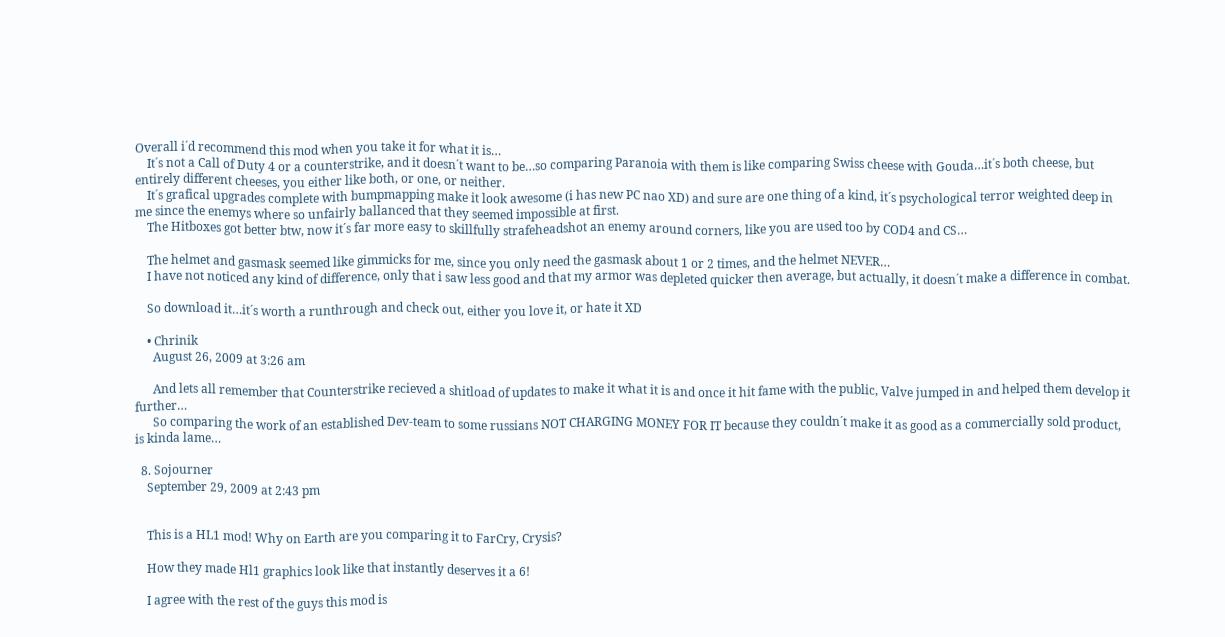Overall i´d recommend this mod when you take it for what it is…
    It´s not a Call of Duty 4 or a counterstrike, and it doesn´t want to be…so comparing Paranoia with them is like comparing Swiss cheese with Gouda…it´s both cheese, but entirely different cheeses, you either like both, or one, or neither.
    It´s grafical upgrades complete with bumpmapping make it look awesome (i has new PC nao XD) and sure are one thing of a kind, it´s psychological terror weighted deep in me since the enemys where so unfairly ballanced that they seemed impossible at first.
    The Hitboxes got better btw, now it´s far more easy to skillfully strafeheadshot an enemy around corners, like you are used too by COD4 and CS…

    The helmet and gasmask seemed like gimmicks for me, since you only need the gasmask about 1 or 2 times, and the helmet NEVER…
    I have not noticed any kind of difference, only that i saw less good and that my armor was depleted quicker then average, but actually, it doesn´t make a difference in combat.

    So download it…it´s worth a runthrough and check out, either you love it, or hate it XD

    • Chrinik
      August 26, 2009 at 3:26 am

      And lets all remember that Counterstrike recieved a shitload of updates to make it what it is and once it hit fame with the public, Valve jumped in and helped them develop it further…
      So comparing the work of an established Dev-team to some russians NOT CHARGING MONEY FOR IT because they couldn´t make it as good as a commercially sold product, is kinda lame…

  8. Sojourner
    September 29, 2009 at 2:43 pm


    This is a HL1 mod! Why on Earth are you comparing it to FarCry, Crysis?

    How they made Hl1 graphics look like that instantly deserves it a 6!

    I agree with the rest of the guys this mod is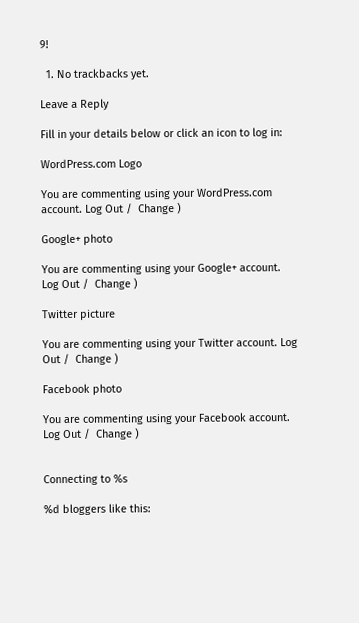9!

  1. No trackbacks yet.

Leave a Reply

Fill in your details below or click an icon to log in:

WordPress.com Logo

You are commenting using your WordPress.com account. Log Out /  Change )

Google+ photo

You are commenting using your Google+ account. Log Out /  Change )

Twitter picture

You are commenting using your Twitter account. Log Out /  Change )

Facebook photo

You are commenting using your Facebook account. Log Out /  Change )


Connecting to %s

%d bloggers like this: